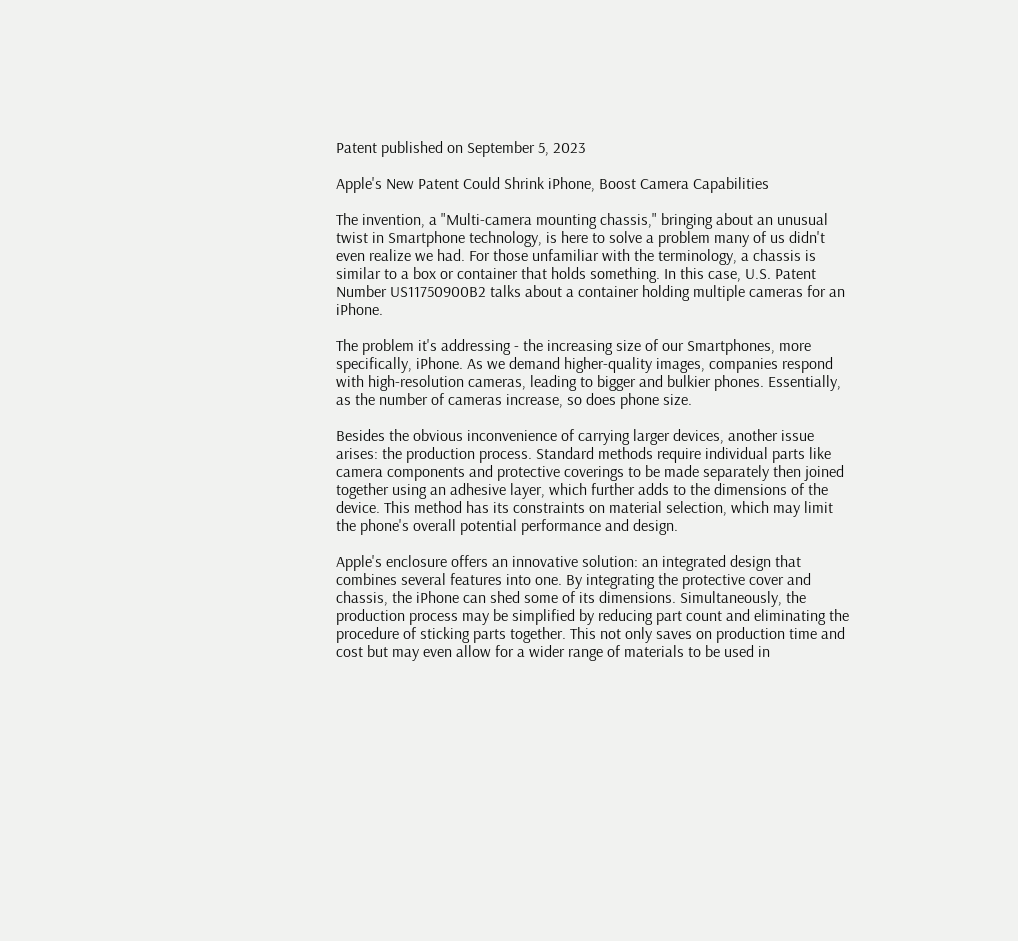Patent published on September 5, 2023

Apple's New Patent Could Shrink iPhone, Boost Camera Capabilities

The invention, a "Multi-camera mounting chassis," bringing about an unusual twist in Smartphone technology, is here to solve a problem many of us didn't even realize we had. For those unfamiliar with the terminology, a chassis is similar to a box or container that holds something. In this case, U.S. Patent Number US11750900B2 talks about a container holding multiple cameras for an iPhone.

The problem it's addressing - the increasing size of our Smartphones, more specifically, iPhone. As we demand higher-quality images, companies respond with high-resolution cameras, leading to bigger and bulkier phones. Essentially, as the number of cameras increase, so does phone size.

Besides the obvious inconvenience of carrying larger devices, another issue arises: the production process. Standard methods require individual parts like camera components and protective coverings to be made separately then joined together using an adhesive layer, which further adds to the dimensions of the device. This method has its constraints on material selection, which may limit the phone's overall potential performance and design.

Apple's enclosure offers an innovative solution: an integrated design that combines several features into one. By integrating the protective cover and chassis, the iPhone can shed some of its dimensions. Simultaneously, the production process may be simplified by reducing part count and eliminating the procedure of sticking parts together. This not only saves on production time and cost but may even allow for a wider range of materials to be used in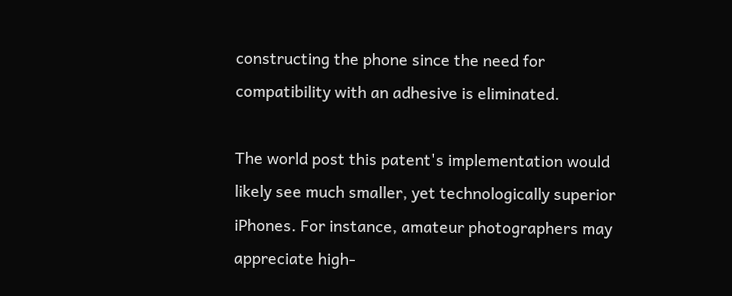constructing the phone since the need for compatibility with an adhesive is eliminated.

The world post this patent's implementation would likely see much smaller, yet technologically superior iPhones. For instance, amateur photographers may appreciate high-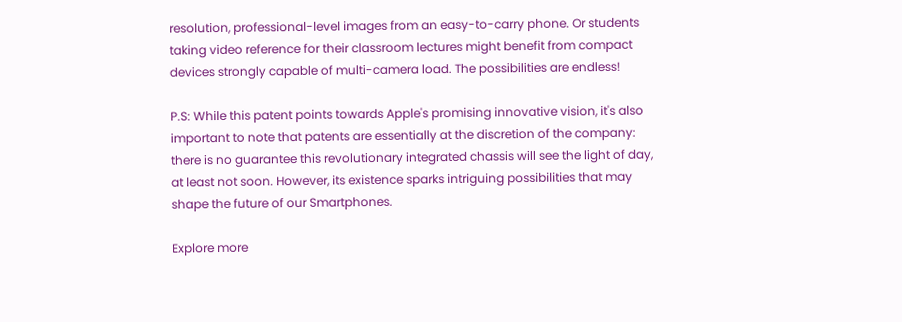resolution, professional-level images from an easy-to-carry phone. Or students taking video reference for their classroom lectures might benefit from compact devices strongly capable of multi-camera load. The possibilities are endless!

P.S: While this patent points towards Apple's promising innovative vision, it's also important to note that patents are essentially at the discretion of the company: there is no guarantee this revolutionary integrated chassis will see the light of day, at least not soon. However, its existence sparks intriguing possibilities that may shape the future of our Smartphones.

Explore more